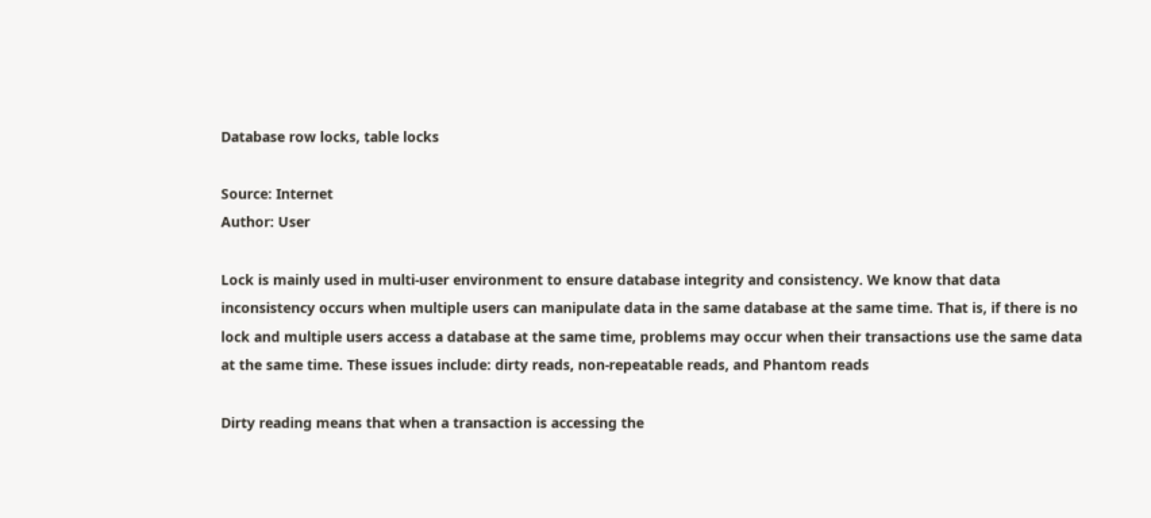Database row locks, table locks

Source: Internet
Author: User

Lock is mainly used in multi-user environment to ensure database integrity and consistency. We know that data inconsistency occurs when multiple users can manipulate data in the same database at the same time. That is, if there is no lock and multiple users access a database at the same time, problems may occur when their transactions use the same data at the same time. These issues include: dirty reads, non-repeatable reads, and Phantom reads

Dirty reading means that when a transaction is accessing the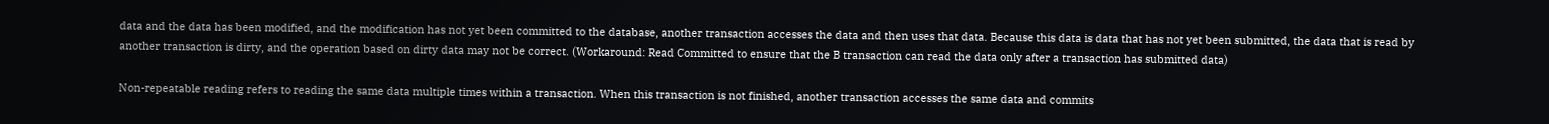data and the data has been modified, and the modification has not yet been committed to the database, another transaction accesses the data and then uses that data. Because this data is data that has not yet been submitted, the data that is read by another transaction is dirty, and the operation based on dirty data may not be correct. (Workaround: Read Committed to ensure that the B transaction can read the data only after a transaction has submitted data)

Non-repeatable reading refers to reading the same data multiple times within a transaction. When this transaction is not finished, another transaction accesses the same data and commits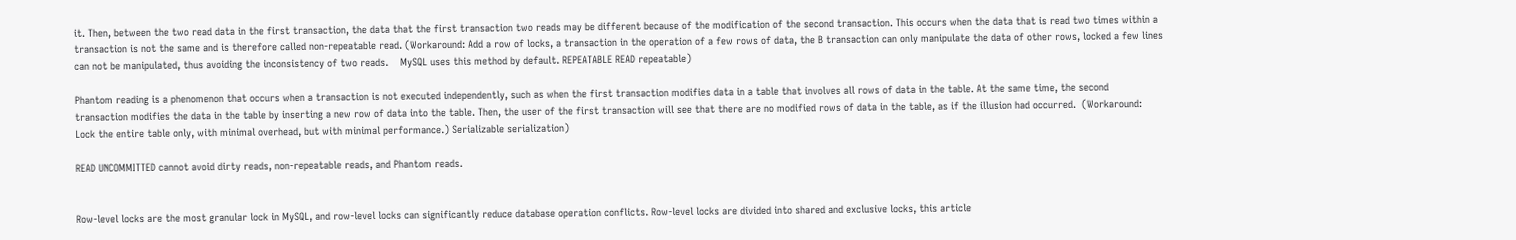it. Then, between the two read data in the first transaction, the data that the first transaction two reads may be different because of the modification of the second transaction. This occurs when the data that is read two times within a transaction is not the same and is therefore called non-repeatable read. (Workaround: Add a row of locks, a transaction in the operation of a few rows of data, the B transaction can only manipulate the data of other rows, locked a few lines can not be manipulated, thus avoiding the inconsistency of two reads.    MySQL uses this method by default. REPEATABLE READ repeatable)

Phantom reading is a phenomenon that occurs when a transaction is not executed independently, such as when the first transaction modifies data in a table that involves all rows of data in the table. At the same time, the second transaction modifies the data in the table by inserting a new row of data into the table. Then, the user of the first transaction will see that there are no modified rows of data in the table, as if the illusion had occurred.  (Workaround: Lock the entire table only, with minimal overhead, but with minimal performance.) Serializable serialization)

READ UNCOMMITTED cannot avoid dirty reads, non-repeatable reads, and Phantom reads.


Row-level locks are the most granular lock in MySQL, and row-level locks can significantly reduce database operation conflicts. Row-level locks are divided into shared and exclusive locks, this article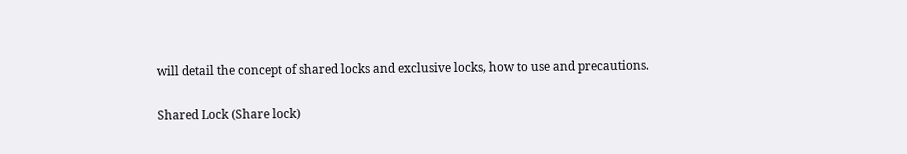will detail the concept of shared locks and exclusive locks, how to use and precautions.

Shared Lock (Share lock)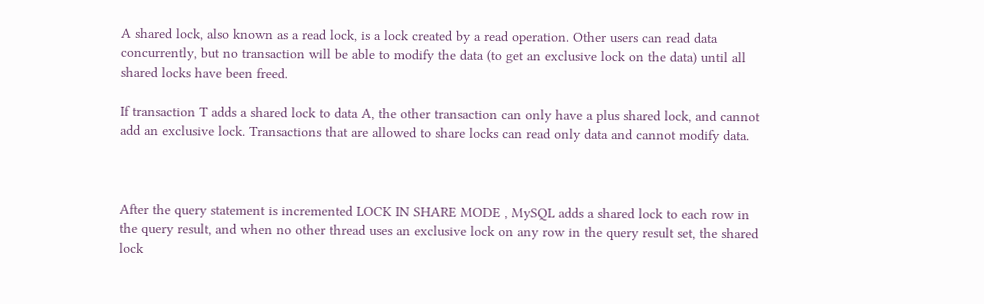A shared lock, also known as a read lock, is a lock created by a read operation. Other users can read data concurrently, but no transaction will be able to modify the data (to get an exclusive lock on the data) until all shared locks have been freed.

If transaction T adds a shared lock to data A, the other transaction can only have a plus shared lock, and cannot add an exclusive lock. Transactions that are allowed to share locks can read only data and cannot modify data.



After the query statement is incremented LOCK IN SHARE MODE , MySQL adds a shared lock to each row in the query result, and when no other thread uses an exclusive lock on any row in the query result set, the shared lock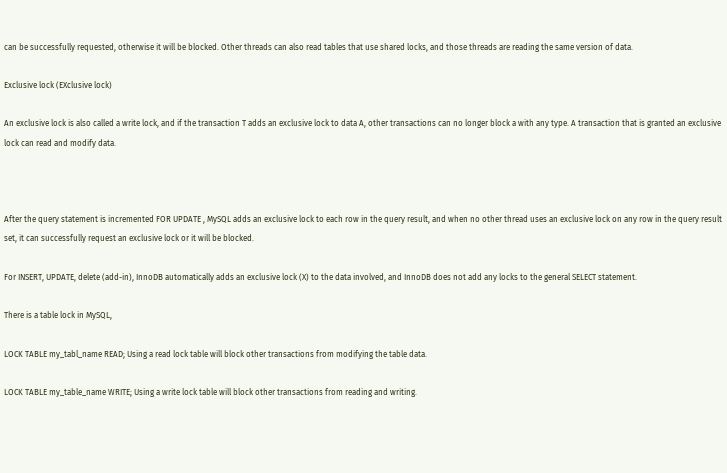can be successfully requested, otherwise it will be blocked. Other threads can also read tables that use shared locks, and those threads are reading the same version of data.

Exclusive lock (EXclusive lock)

An exclusive lock is also called a write lock, and if the transaction T adds an exclusive lock to data A, other transactions can no longer block a with any type. A transaction that is granted an exclusive lock can read and modify data.



After the query statement is incremented FOR UPDATE , MySQL adds an exclusive lock to each row in the query result, and when no other thread uses an exclusive lock on any row in the query result set, it can successfully request an exclusive lock or it will be blocked.

For INSERT, UPDATE, delete (add-in), InnoDB automatically adds an exclusive lock (X) to the data involved, and InnoDB does not add any locks to the general SELECT statement.

There is a table lock in MySQL,

LOCK TABLE my_tabl_name READ; Using a read lock table will block other transactions from modifying the table data.

LOCK TABLE my_table_name WRITE; Using a write lock table will block other transactions from reading and writing.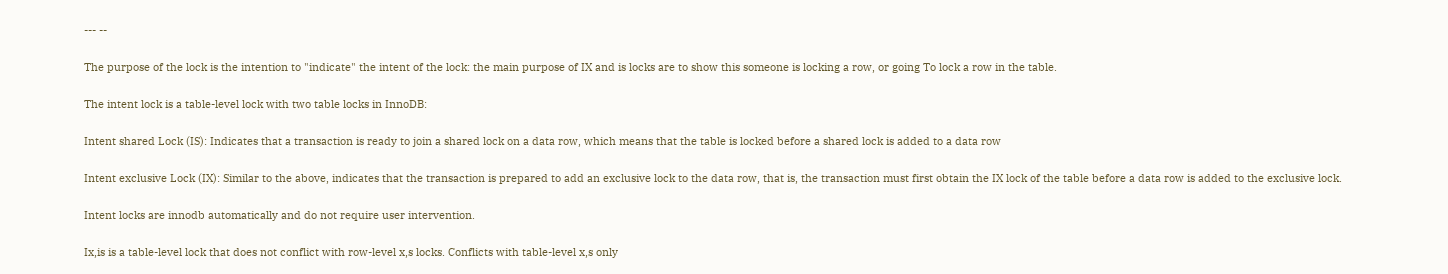--- --

The purpose of the lock is the intention to "indicate" the intent of the lock: the main purpose of IX and is locks are to show this someone is locking a row, or going To lock a row in the table.

The intent lock is a table-level lock with two table locks in InnoDB:

Intent shared Lock (IS): Indicates that a transaction is ready to join a shared lock on a data row, which means that the table is locked before a shared lock is added to a data row

Intent exclusive Lock (IX): Similar to the above, indicates that the transaction is prepared to add an exclusive lock to the data row, that is, the transaction must first obtain the IX lock of the table before a data row is added to the exclusive lock.

Intent locks are innodb automatically and do not require user intervention.

Ix,is is a table-level lock that does not conflict with row-level x,s locks. Conflicts with table-level x,s only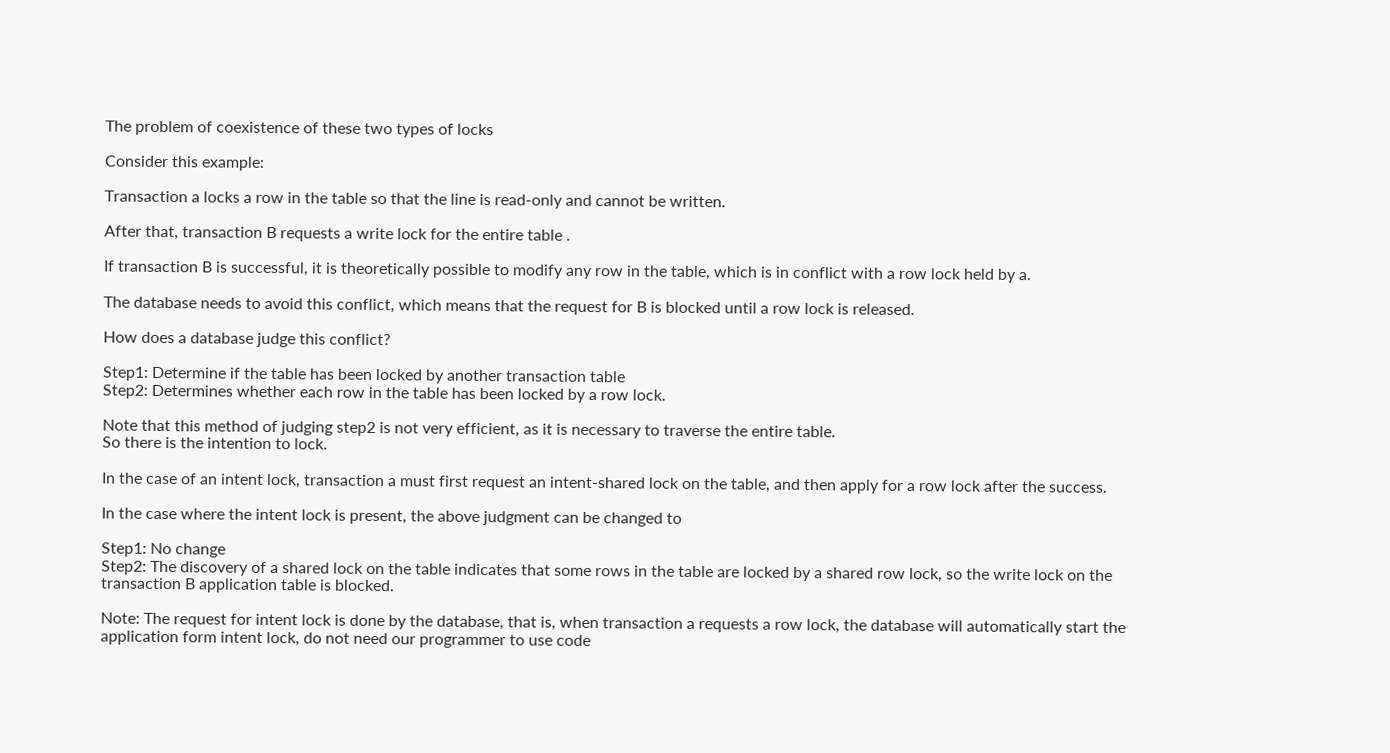The problem of coexistence of these two types of locks

Consider this example:

Transaction a locks a row in the table so that the line is read-only and cannot be written.

After that, transaction B requests a write lock for the entire table .

If transaction B is successful, it is theoretically possible to modify any row in the table, which is in conflict with a row lock held by a.

The database needs to avoid this conflict, which means that the request for B is blocked until a row lock is released.

How does a database judge this conflict?

Step1: Determine if the table has been locked by another transaction table
Step2: Determines whether each row in the table has been locked by a row lock.

Note that this method of judging step2 is not very efficient, as it is necessary to traverse the entire table.
So there is the intention to lock.

In the case of an intent lock, transaction a must first request an intent-shared lock on the table, and then apply for a row lock after the success.

In the case where the intent lock is present, the above judgment can be changed to

Step1: No change
Step2: The discovery of a shared lock on the table indicates that some rows in the table are locked by a shared row lock, so the write lock on the transaction B application table is blocked.

Note: The request for intent lock is done by the database, that is, when transaction a requests a row lock, the database will automatically start the application form intent lock, do not need our programmer to use code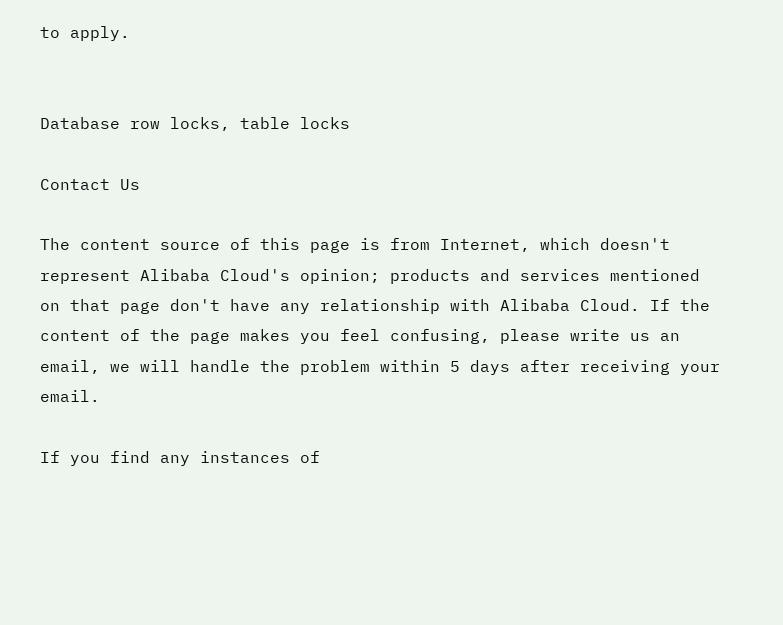to apply.


Database row locks, table locks

Contact Us

The content source of this page is from Internet, which doesn't represent Alibaba Cloud's opinion; products and services mentioned on that page don't have any relationship with Alibaba Cloud. If the content of the page makes you feel confusing, please write us an email, we will handle the problem within 5 days after receiving your email.

If you find any instances of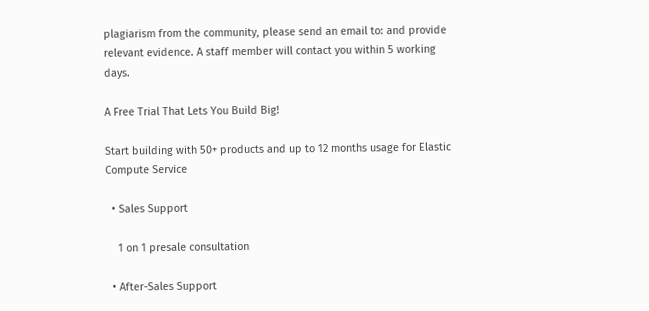plagiarism from the community, please send an email to: and provide relevant evidence. A staff member will contact you within 5 working days.

A Free Trial That Lets You Build Big!

Start building with 50+ products and up to 12 months usage for Elastic Compute Service

  • Sales Support

    1 on 1 presale consultation

  • After-Sales Support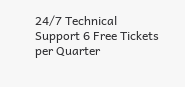24/7 Technical Support 6 Free Tickets per Quarter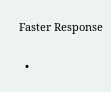Faster Response

  •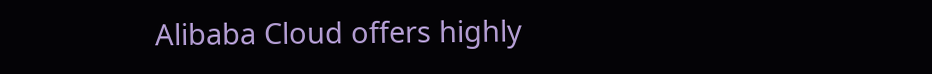Alibaba Cloud offers highly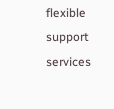flexible support services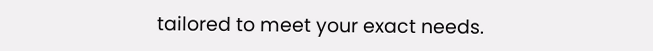tailored to meet your exact needs.